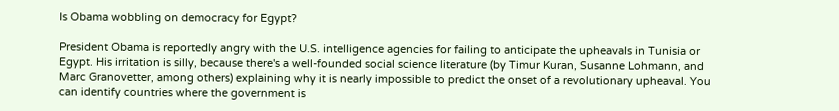Is Obama wobbling on democracy for Egypt?

President Obama is reportedly angry with the U.S. intelligence agencies for failing to anticipate the upheavals in Tunisia or Egypt. His irritation is silly, because there's a well-founded social science literature (by Timur Kuran, Susanne Lohmann, and Marc Granovetter, among others) explaining why it is nearly impossible to predict the onset of a revolutionary upheaval. You can identify countries where the government is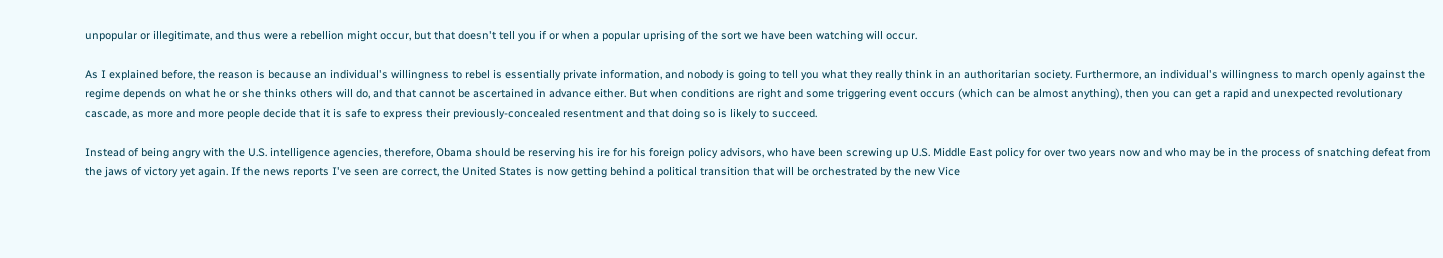unpopular or illegitimate, and thus were a rebellion might occur, but that doesn't tell you if or when a popular uprising of the sort we have been watching will occur.

As I explained before, the reason is because an individual's willingness to rebel is essentially private information, and nobody is going to tell you what they really think in an authoritarian society. Furthermore, an individual's willingness to march openly against the regime depends on what he or she thinks others will do, and that cannot be ascertained in advance either. But when conditions are right and some triggering event occurs (which can be almost anything), then you can get a rapid and unexpected revolutionary cascade, as more and more people decide that it is safe to express their previously-concealed resentment and that doing so is likely to succeed.

Instead of being angry with the U.S. intelligence agencies, therefore, Obama should be reserving his ire for his foreign policy advisors, who have been screwing up U.S. Middle East policy for over two years now and who may be in the process of snatching defeat from the jaws of victory yet again. If the news reports I've seen are correct, the United States is now getting behind a political transition that will be orchestrated by the new Vice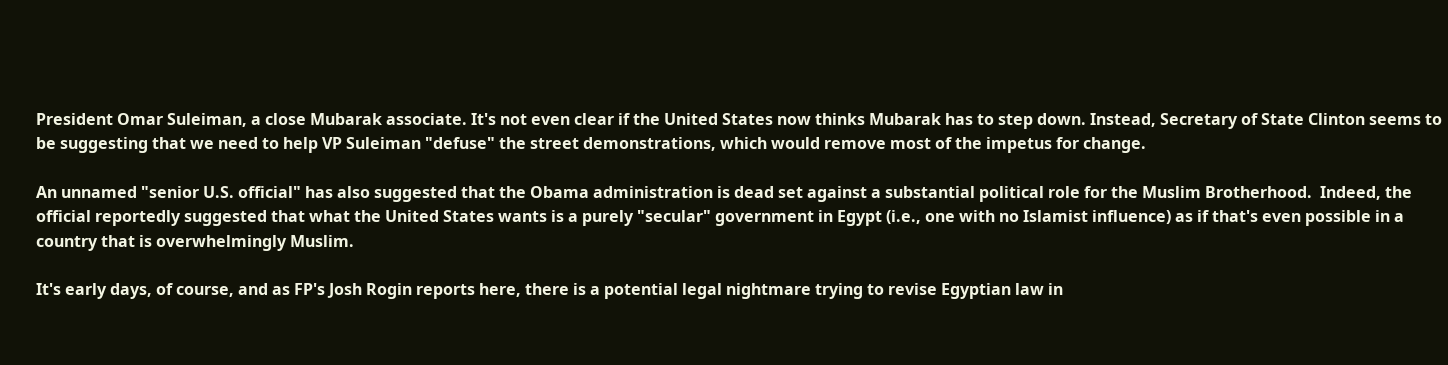President Omar Suleiman, a close Mubarak associate. It's not even clear if the United States now thinks Mubarak has to step down. Instead, Secretary of State Clinton seems to be suggesting that we need to help VP Suleiman "defuse" the street demonstrations, which would remove most of the impetus for change.

An unnamed "senior U.S. official" has also suggested that the Obama administration is dead set against a substantial political role for the Muslim Brotherhood.  Indeed, the official reportedly suggested that what the United States wants is a purely "secular" government in Egypt (i.e., one with no Islamist influence) as if that's even possible in a country that is overwhelmingly Muslim.

It's early days, of course, and as FP's Josh Rogin reports here, there is a potential legal nightmare trying to revise Egyptian law in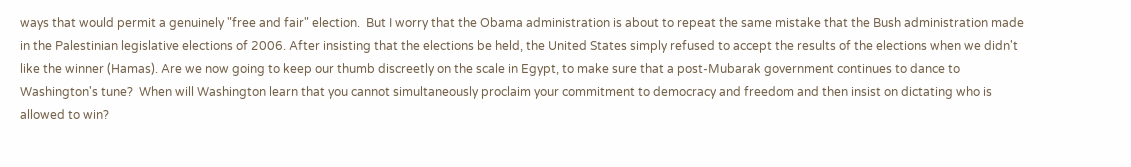ways that would permit a genuinely "free and fair" election.  But I worry that the Obama administration is about to repeat the same mistake that the Bush administration made in the Palestinian legislative elections of 2006. After insisting that the elections be held, the United States simply refused to accept the results of the elections when we didn't like the winner (Hamas). Are we now going to keep our thumb discreetly on the scale in Egypt, to make sure that a post-Mubarak government continues to dance to Washington's tune?  When will Washington learn that you cannot simultaneously proclaim your commitment to democracy and freedom and then insist on dictating who is allowed to win?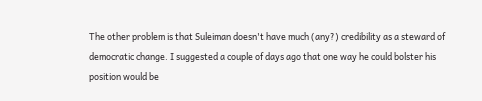The other problem is that Suleiman doesn't have much (any?) credibility as a steward of democratic change. I suggested a couple of days ago that one way he could bolster his position would be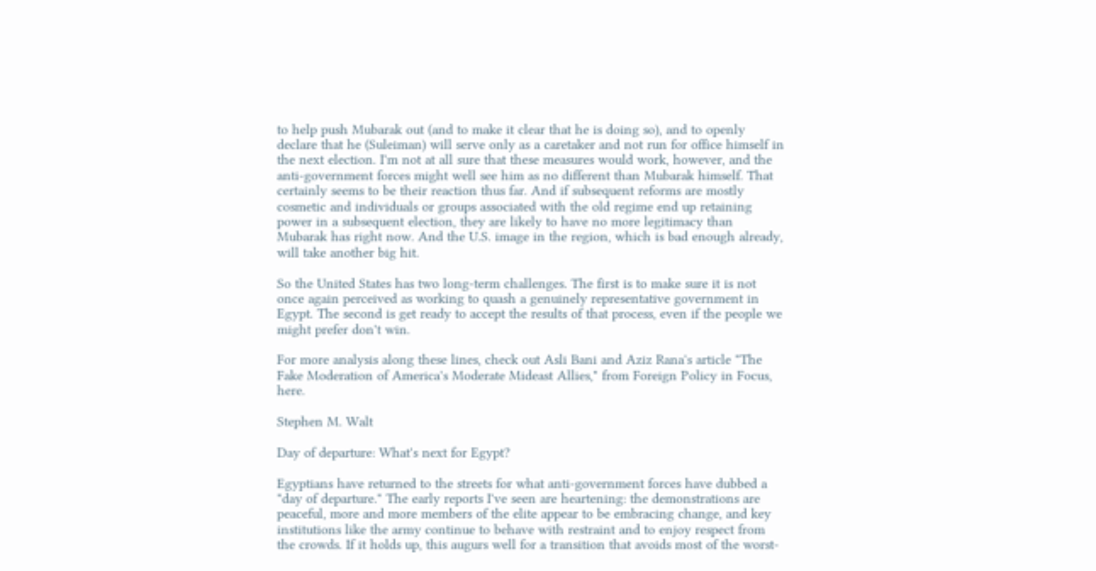to help push Mubarak out (and to make it clear that he is doing so), and to openly declare that he (Suleiman) will serve only as a caretaker and not run for office himself in the next election. I'm not at all sure that these measures would work, however, and the anti-government forces might well see him as no different than Mubarak himself. That certainly seems to be their reaction thus far. And if subsequent reforms are mostly cosmetic and individuals or groups associated with the old regime end up retaining power in a subsequent election, they are likely to have no more legitimacy than Mubarak has right now. And the U.S. image in the region, which is bad enough already, will take another big hit.

So the United States has two long-term challenges. The first is to make sure it is not once again perceived as working to quash a genuinely representative government in Egypt. The second is get ready to accept the results of that process, even if the people we might prefer don't win.

For more analysis along these lines, check out Asli Bani and Aziz Rana's article "The Fake Moderation of America's Moderate Mideast Allies," from Foreign Policy in Focus, here.

Stephen M. Walt

Day of departure: What's next for Egypt?

Egyptians have returned to the streets for what anti-government forces have dubbed a "day of departure." The early reports I've seen are heartening: the demonstrations are peaceful, more and more members of the elite appear to be embracing change, and key institutions like the army continue to behave with restraint and to enjoy respect from the crowds. If it holds up, this augurs well for a transition that avoids most of the worst-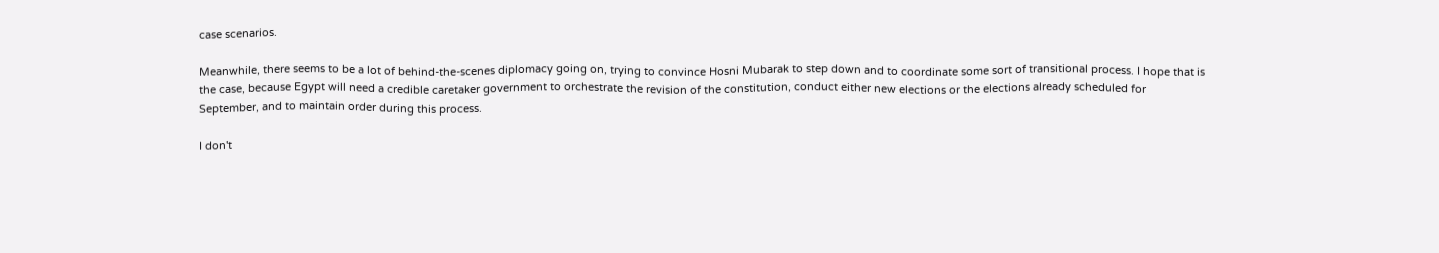case scenarios.

Meanwhile, there seems to be a lot of behind-the-scenes diplomacy going on, trying to convince Hosni Mubarak to step down and to coordinate some sort of transitional process. I hope that is the case, because Egypt will need a credible caretaker government to orchestrate the revision of the constitution, conduct either new elections or the elections already scheduled for September, and to maintain order during this process.

I don't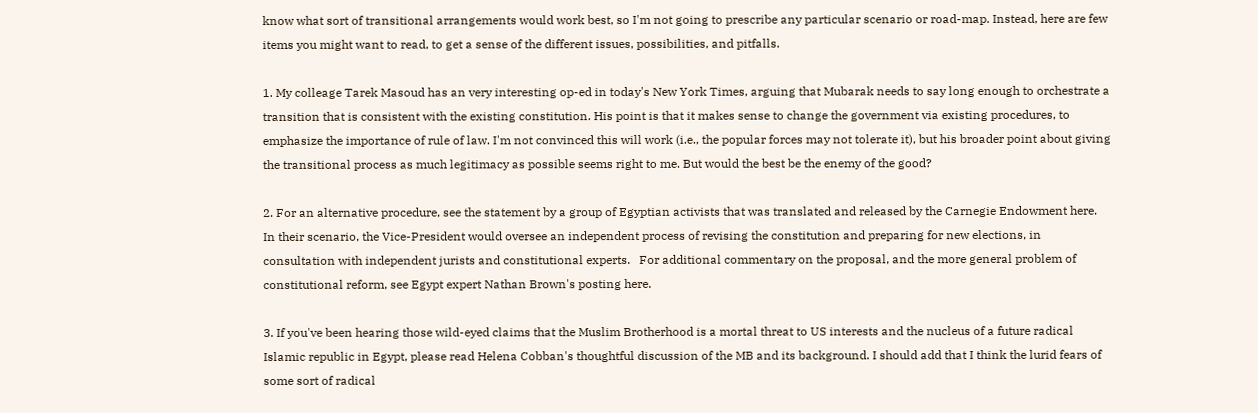know what sort of transitional arrangements would work best, so I'm not going to prescribe any particular scenario or road-map. Instead, here are few items you might want to read, to get a sense of the different issues, possibilities, and pitfalls.

1. My colleage Tarek Masoud has an very interesting op-ed in today's New York Times, arguing that Mubarak needs to say long enough to orchestrate a transition that is consistent with the existing constitution. His point is that it makes sense to change the government via existing procedures, to emphasize the importance of rule of law. I'm not convinced this will work (i.e., the popular forces may not tolerate it), but his broader point about giving the transitional process as much legitimacy as possible seems right to me. But would the best be the enemy of the good?

2. For an alternative procedure, see the statement by a group of Egyptian activists that was translated and released by the Carnegie Endowment here.  In their scenario, the Vice-President would oversee an independent process of revising the constitution and preparing for new elections, in consultation with independent jurists and constitutional experts.   For additional commentary on the proposal, and the more general problem of constitutional reform, see Egypt expert Nathan Brown's posting here.

3. If you've been hearing those wild-eyed claims that the Muslim Brotherhood is a mortal threat to US interests and the nucleus of a future radical Islamic republic in Egypt, please read Helena Cobban's thoughtful discussion of the MB and its background. I should add that I think the lurid fears of some sort of radical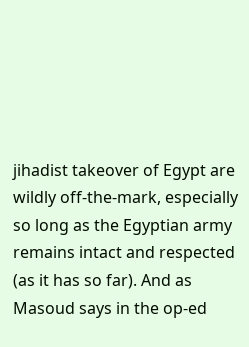jihadist takeover of Egypt are wildly off-the-mark, especially so long as the Egyptian army remains intact and respected (as it has so far). And as Masoud says in the op-ed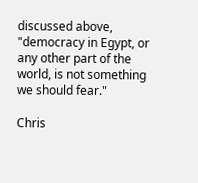discussed above, "democracy in Egypt, or any other part of the world, is not something we should fear."

Chris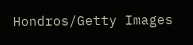Hondros/Getty Images